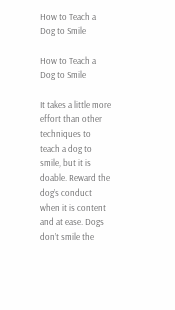How to Teach a Dog to Smile

How to Teach a Dog to Smile

It takes a little more effort than other techniques to teach a dog to smile, but it is doable. Reward the dog’s conduct when it is content and at ease. Dogs don’t smile the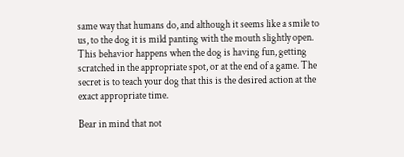same way that humans do, and although it seems like a smile to us, to the dog it is mild panting with the mouth slightly open. This behavior happens when the dog is having fun, getting scratched in the appropriate spot, or at the end of a game. The secret is to teach your dog that this is the desired action at the exact appropriate time.

Bear in mind that not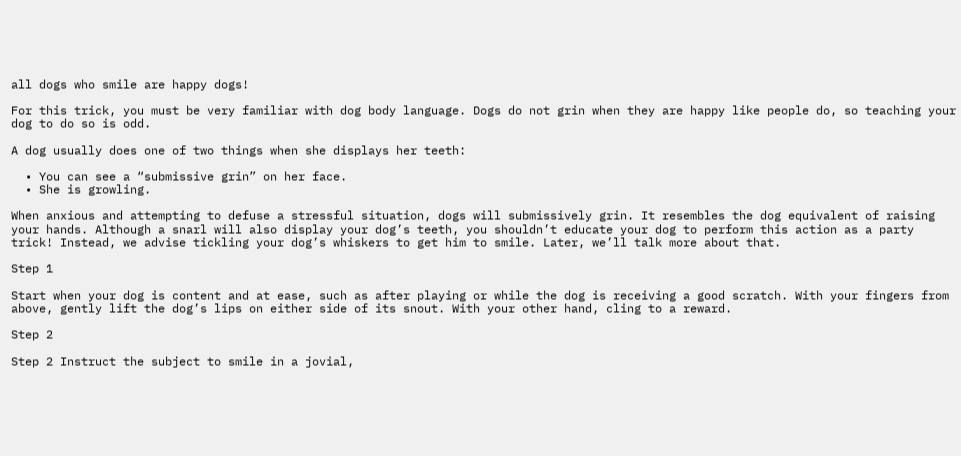all dogs who smile are happy dogs!

For this trick, you must be very familiar with dog body language. Dogs do not grin when they are happy like people do, so teaching your dog to do so is odd.

A dog usually does one of two things when she displays her teeth:

  • You can see a “submissive grin” on her face.
  • She is growling.

When anxious and attempting to defuse a stressful situation, dogs will submissively grin. It resembles the dog equivalent of raising your hands. Although a snarl will also display your dog’s teeth, you shouldn’t educate your dog to perform this action as a party trick! Instead, we advise tickling your dog’s whiskers to get him to smile. Later, we’ll talk more about that.

Step 1

Start when your dog is content and at ease, such as after playing or while the dog is receiving a good scratch. With your fingers from above, gently lift the dog’s lips on either side of its snout. With your other hand, cling to a reward.

Step 2

Step 2 Instruct the subject to smile in a jovial,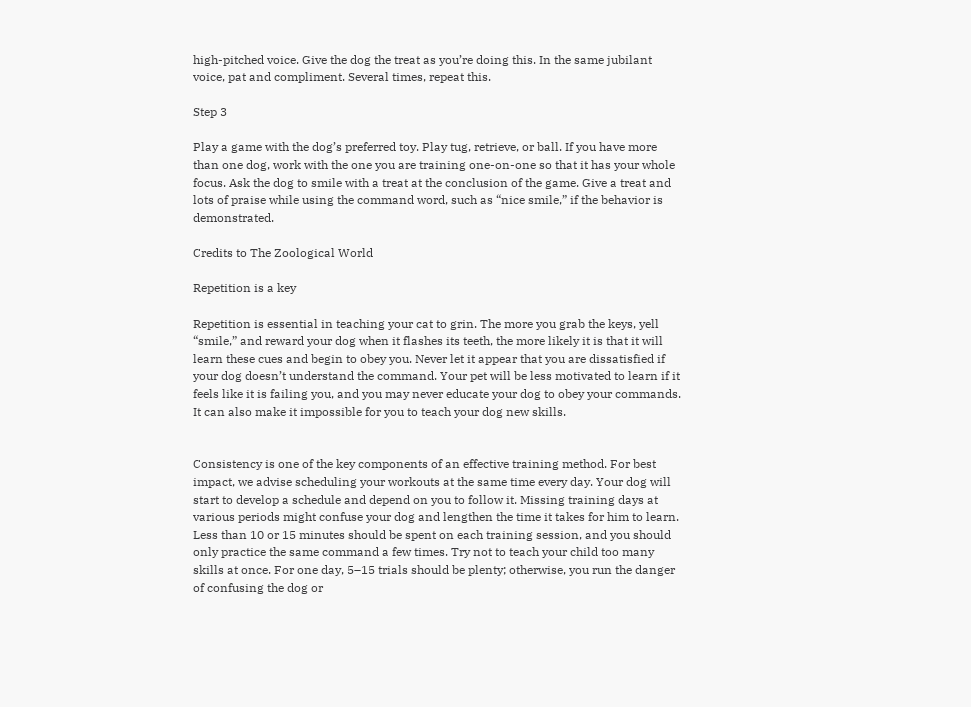high-pitched voice. Give the dog the treat as you’re doing this. In the same jubilant voice, pat and compliment. Several times, repeat this.

Step 3

Play a game with the dog’s preferred toy. Play tug, retrieve, or ball. If you have more than one dog, work with the one you are training one-on-one so that it has your whole focus. Ask the dog to smile with a treat at the conclusion of the game. Give a treat and lots of praise while using the command word, such as “nice smile,” if the behavior is demonstrated.

Credits to The Zoological World

Repetition is a key

Repetition is essential in teaching your cat to grin. The more you grab the keys, yell “smile,” and reward your dog when it flashes its teeth, the more likely it is that it will learn these cues and begin to obey you. Never let it appear that you are dissatisfied if your dog doesn’t understand the command. Your pet will be less motivated to learn if it feels like it is failing you, and you may never educate your dog to obey your commands. It can also make it impossible for you to teach your dog new skills.


Consistency is one of the key components of an effective training method. For best impact, we advise scheduling your workouts at the same time every day. Your dog will start to develop a schedule and depend on you to follow it. Missing training days at various periods might confuse your dog and lengthen the time it takes for him to learn. Less than 10 or 15 minutes should be spent on each training session, and you should only practice the same command a few times. Try not to teach your child too many skills at once. For one day, 5–15 trials should be plenty; otherwise, you run the danger of confusing the dog or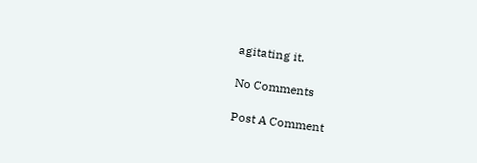agitating it.

No Comments

Post A Comment